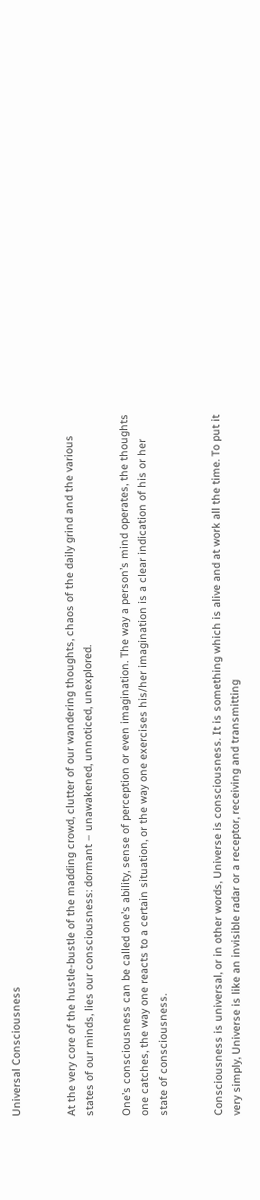Universal Consciousness


At the very core of the hustle-bustle of the madding crowd, clutter of our wandering thoughts, chaos of the daily grind and the various states of our minds, lies our consciousness: dormant – unawakened, unnoticed, unexplored.

One’s consciousness can be called one’s ability, sense of perception or even imagination. The way a person’s mind operates, the thoughts one catches, the way one reacts to a certain situation, or the way one exercises his/her imagination is a clear indication of his or her state of consciousness.


Consciousness is universal, or in other words, Universe is consciousness. It is something which is alive and at work all the time. To put it very simply, Universe is like an invisible radar or a receptor, receiving and transmitting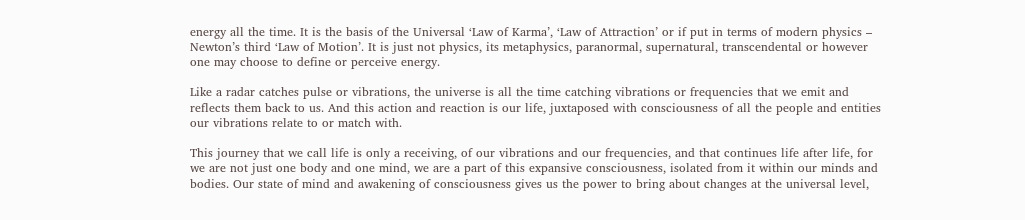energy all the time. It is the basis of the Universal ‘Law of Karma’, ‘Law of Attraction’ or if put in terms of modern physics – Newton’s third ‘Law of Motion’. It is just not physics, its metaphysics, paranormal, supernatural, transcendental or however one may choose to define or perceive energy.

Like a radar catches pulse or vibrations, the universe is all the time catching vibrations or frequencies that we emit and reflects them back to us. And this action and reaction is our life, juxtaposed with consciousness of all the people and entities our vibrations relate to or match with.

This journey that we call life is only a receiving, of our vibrations and our frequencies, and that continues life after life, for we are not just one body and one mind, we are a part of this expansive consciousness, isolated from it within our minds and bodies. Our state of mind and awakening of consciousness gives us the power to bring about changes at the universal level,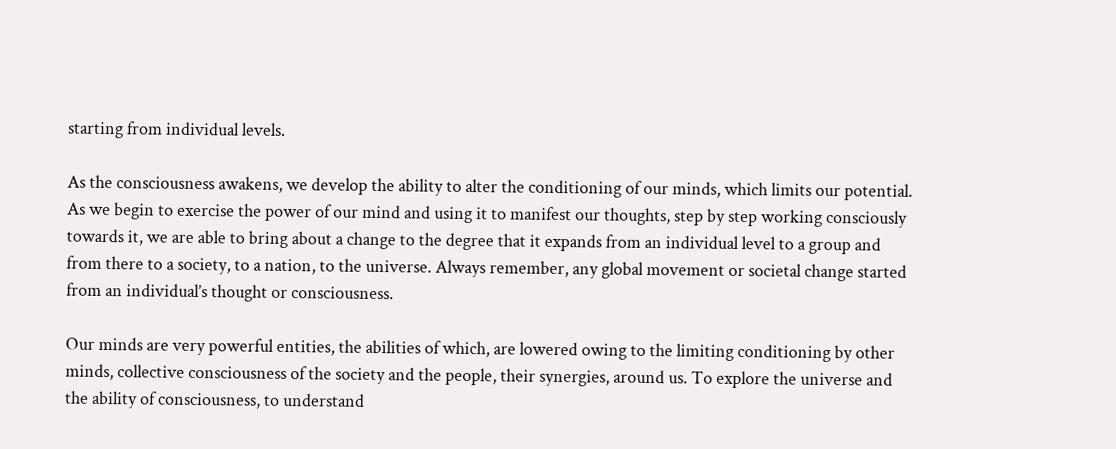starting from individual levels.

As the consciousness awakens, we develop the ability to alter the conditioning of our minds, which limits our potential. As we begin to exercise the power of our mind and using it to manifest our thoughts, step by step working consciously towards it, we are able to bring about a change to the degree that it expands from an individual level to a group and from there to a society, to a nation, to the universe. Always remember, any global movement or societal change started from an individual’s thought or consciousness.

Our minds are very powerful entities, the abilities of which, are lowered owing to the limiting conditioning by other minds, collective consciousness of the society and the people, their synergies, around us. To explore the universe and the ability of consciousness, to understand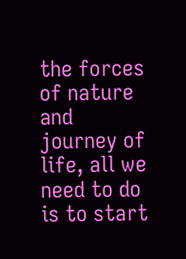the forces of nature and journey of life, all we need to do is to start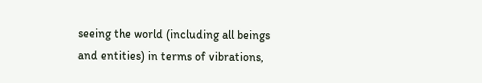seeing the world (including all beings and entities) in terms of vibrations,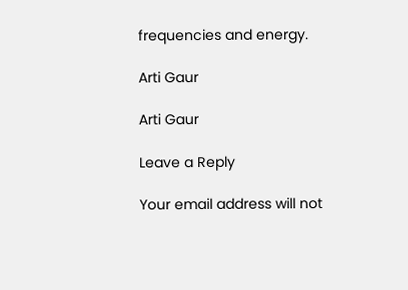frequencies and energy.

Arti Gaur

Arti Gaur

Leave a Reply

Your email address will not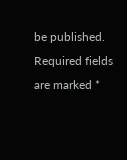be published. Required fields are marked *